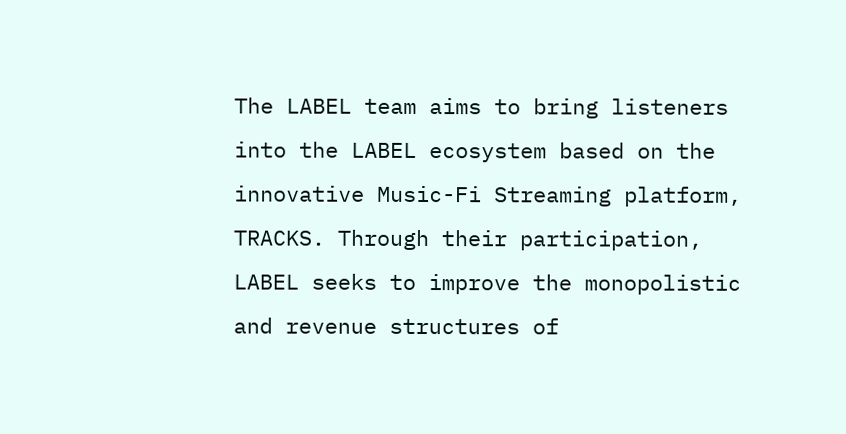The LABEL team aims to bring listeners into the LABEL ecosystem based on the innovative Music-Fi Streaming platform, TRACKS. Through their participation, LABEL seeks to improve the monopolistic and revenue structures of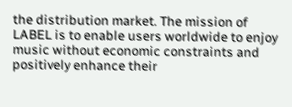the distribution market. The mission of LABEL is to enable users worldwide to enjoy music without economic constraints and positively enhance their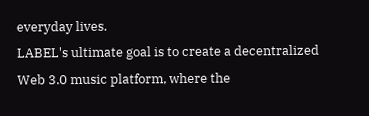everyday lives.
LABEL's ultimate goal is to create a decentralized Web 3.0 music platform, where the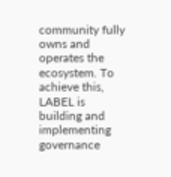community fully owns and operates the ecosystem. To achieve this, LABEL is building and implementing governance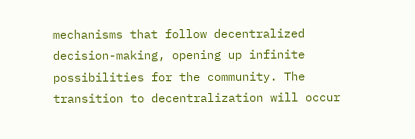mechanisms that follow decentralized decision-making, opening up infinite possibilities for the community. The transition to decentralization will occur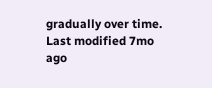gradually over time.
Last modified 7mo ago